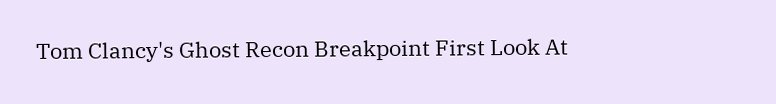Tom Clancy's Ghost Recon Breakpoint First Look At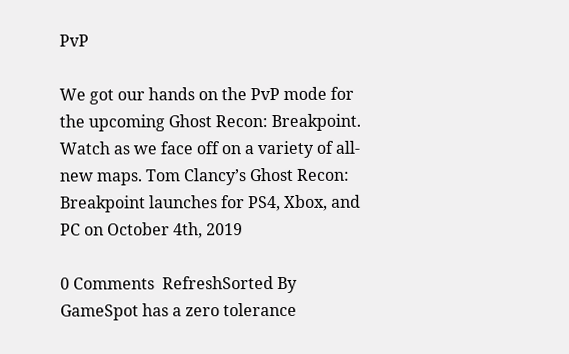PvP

We got our hands on the PvP mode for the upcoming Ghost Recon: Breakpoint. Watch as we face off on a variety of all-new maps. Tom Clancy’s Ghost Recon: Breakpoint launches for PS4, Xbox, and PC on October 4th, 2019

0 Comments  RefreshSorted By
GameSpot has a zero tolerance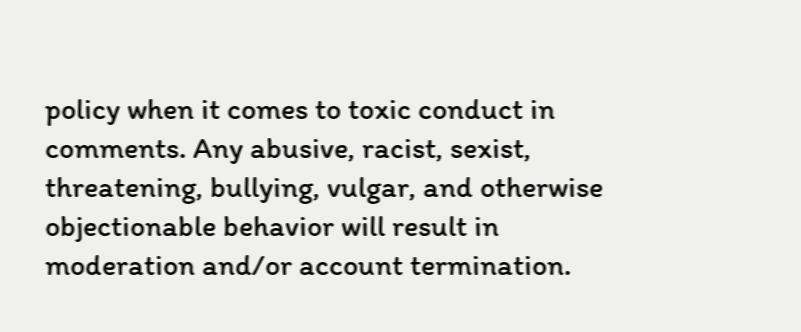policy when it comes to toxic conduct in comments. Any abusive, racist, sexist, threatening, bullying, vulgar, and otherwise objectionable behavior will result in moderation and/or account termination.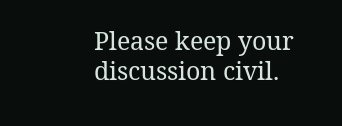Please keep your discussion civil.